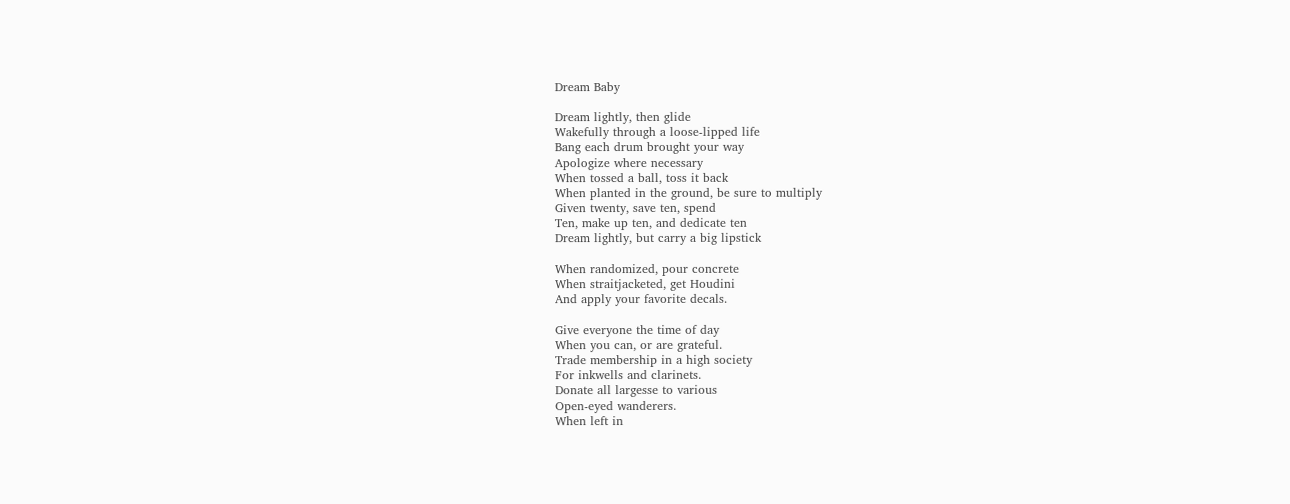Dream Baby

Dream lightly, then glide
Wakefully through a loose-lipped life
Bang each drum brought your way
Apologize where necessary
When tossed a ball, toss it back
When planted in the ground, be sure to multiply
Given twenty, save ten, spend
Ten, make up ten, and dedicate ten
Dream lightly, but carry a big lipstick

When randomized, pour concrete
When straitjacketed, get Houdini
And apply your favorite decals.

Give everyone the time of day
When you can, or are grateful.
Trade membership in a high society
For inkwells and clarinets.
Donate all largesse to various
Open-eyed wanderers.
When left in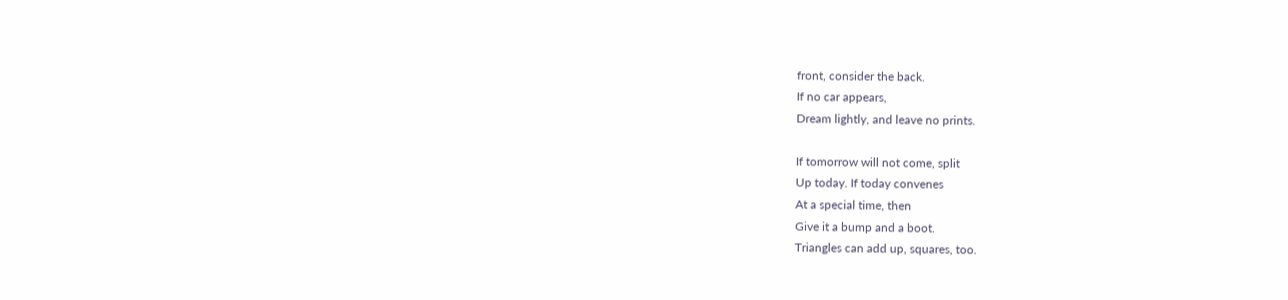front, consider the back.
If no car appears,
Dream lightly, and leave no prints.

If tomorrow will not come, split
Up today. If today convenes
At a special time, then
Give it a bump and a boot.
Triangles can add up, squares, too.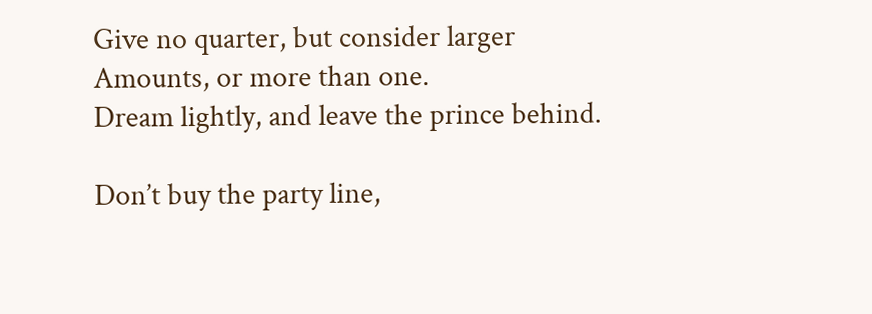Give no quarter, but consider larger
Amounts, or more than one.
Dream lightly, and leave the prince behind.

Don’t buy the party line,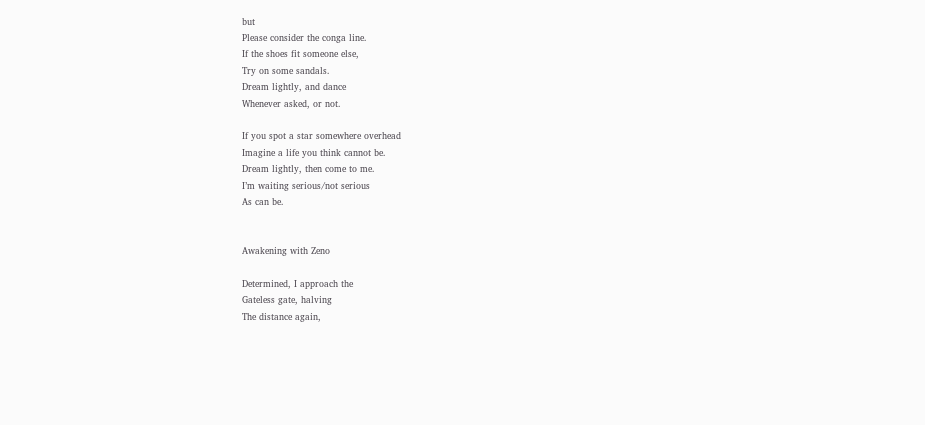but
Please consider the conga line.
If the shoes fit someone else,
Try on some sandals.
Dream lightly, and dance
Whenever asked, or not.

If you spot a star somewhere overhead
Imagine a life you think cannot be.
Dream lightly, then come to me.
I’m waiting serious/not serious
As can be.


Awakening with Zeno

Determined, I approach the
Gateless gate, halving
The distance again,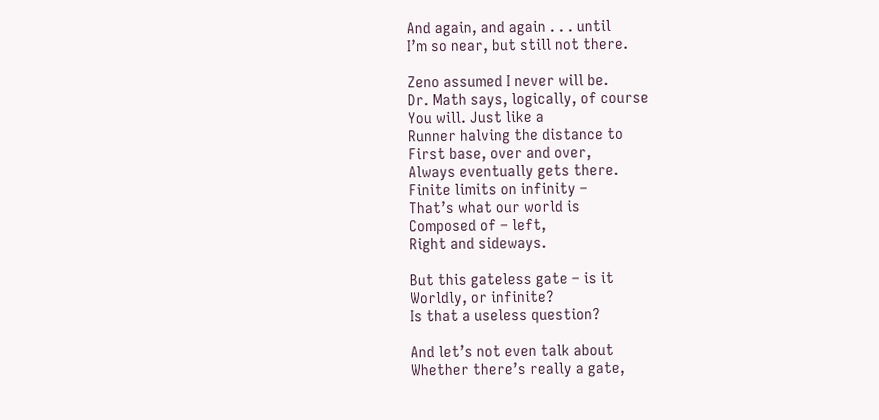And again, and again . . . until
I’m so near, but still not there.

Zeno assumed I never will be.
Dr. Math says, logically, of course
You will. Just like a
Runner halving the distance to
First base, over and over,
Always eventually gets there.
Finite limits on infinity –
That’s what our world is
Composed of – left,
Right and sideways.

But this gateless gate – is it
Worldly, or infinite?
Is that a useless question?

And let’s not even talk about
Whether there’s really a gate,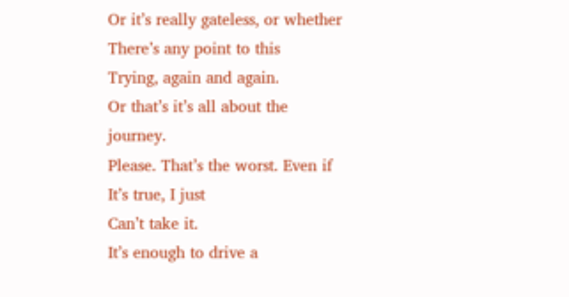Or it’s really gateless, or whether
There’s any point to this
Trying, again and again.
Or that’s it’s all about the journey.
Please. That’s the worst. Even if
It’s true, I just
Can’t take it.
It’s enough to drive a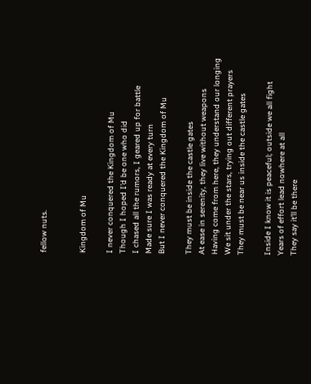fellow nuts.


Kingdom of Mu

I never conquered the Kingdom of Mu
Though I hoped I’d be one who did
I chased all the rumors, I geared up for battle
Made sure I was ready at every turn
But I never conquered the Kingdom of Mu

They must be inside the castle gates
At ease in serenity, they live without weapons
Having come from here, they understand our longing
We sit under the stars, trying out different prayers
They must be near us inside the castle gates

Inside I know it is peaceful; outside we all fight
Years of effort lead nowhere at all
They say it’ll be there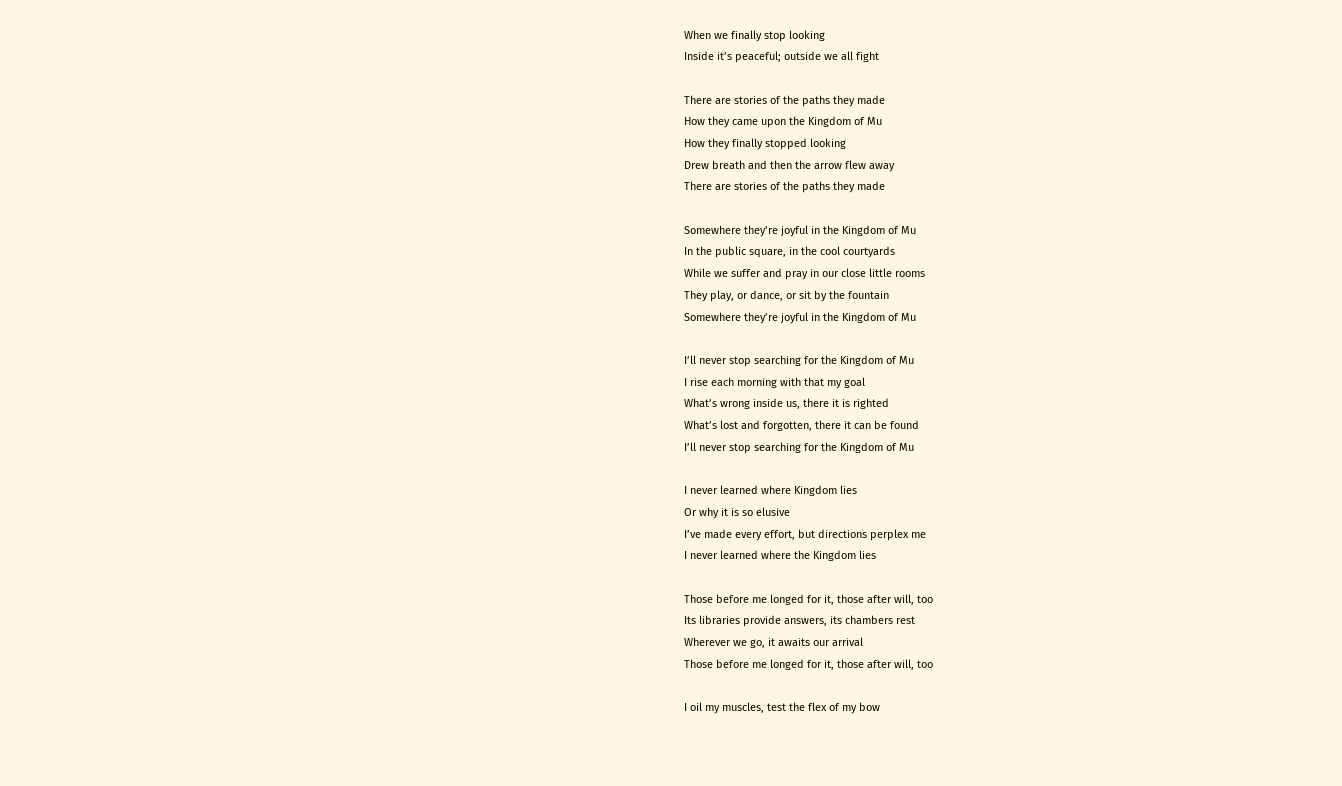When we finally stop looking
Inside it’s peaceful; outside we all fight

There are stories of the paths they made
How they came upon the Kingdom of Mu
How they finally stopped looking
Drew breath and then the arrow flew away
There are stories of the paths they made

Somewhere they’re joyful in the Kingdom of Mu
In the public square, in the cool courtyards
While we suffer and pray in our close little rooms
They play, or dance, or sit by the fountain
Somewhere they’re joyful in the Kingdom of Mu

I’ll never stop searching for the Kingdom of Mu
I rise each morning with that my goal
What’s wrong inside us, there it is righted
What’s lost and forgotten, there it can be found
I’ll never stop searching for the Kingdom of Mu

I never learned where Kingdom lies
Or why it is so elusive
I’ve made every effort, but directions perplex me
I never learned where the Kingdom lies

Those before me longed for it, those after will, too
Its libraries provide answers, its chambers rest
Wherever we go, it awaits our arrival
Those before me longed for it, those after will, too

I oil my muscles, test the flex of my bow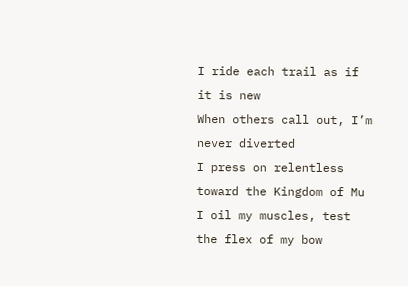I ride each trail as if it is new
When others call out, I’m never diverted
I press on relentless toward the Kingdom of Mu
I oil my muscles, test the flex of my bow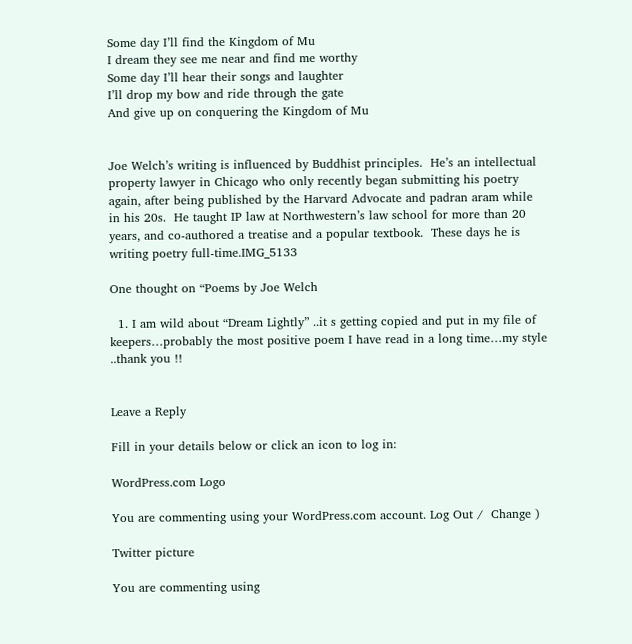Some day I’ll find the Kingdom of Mu
I dream they see me near and find me worthy
Some day I’ll hear their songs and laughter
I’ll drop my bow and ride through the gate
And give up on conquering the Kingdom of Mu


Joe Welch’s writing is influenced by Buddhist principles.  He’s an intellectual property lawyer in Chicago who only recently began submitting his poetry again, after being published by the Harvard Advocate and padran aram while in his 20s.  He taught IP law at Northwestern’s law school for more than 20 years, and co-authored a treatise and a popular textbook.  These days he is writing poetry full-time.IMG_5133

One thought on “Poems by Joe Welch

  1. I am wild about “Dream Lightly” ..it s getting copied and put in my file of keepers…probably the most positive poem I have read in a long time…my style ..thank you !!


Leave a Reply

Fill in your details below or click an icon to log in:

WordPress.com Logo

You are commenting using your WordPress.com account. Log Out /  Change )

Twitter picture

You are commenting using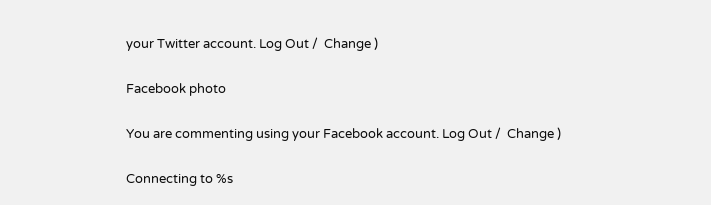your Twitter account. Log Out /  Change )

Facebook photo

You are commenting using your Facebook account. Log Out /  Change )

Connecting to %s